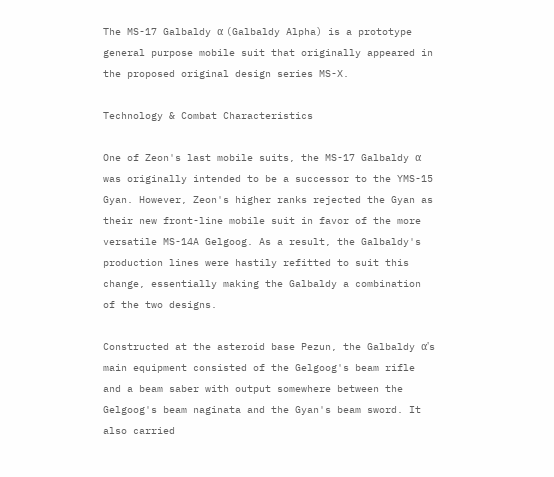The MS-17 Galbaldy α (Galbaldy Alpha) is a prototype general purpose mobile suit that originally appeared in the proposed original design series MS-X.

Technology & Combat Characteristics

One of Zeon's last mobile suits, the MS-17 Galbaldy α was originally intended to be a successor to the YMS-15 Gyan. However, Zeon's higher ranks rejected the Gyan as their new front-line mobile suit in favor of the more versatile MS-14A Gelgoog. As a result, the Galbaldy's production lines were hastily refitted to suit this change, essentially making the Galbaldy a combination of the two designs.

Constructed at the asteroid base Pezun, the Galbaldy α's main equipment consisted of the Gelgoog's beam rifle and a beam saber with output somewhere between the Gelgoog's beam naginata and the Gyan's beam sword. It also carried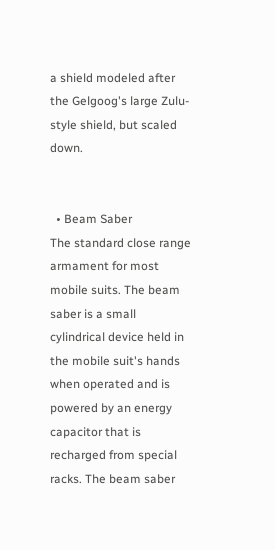a shield modeled after the Gelgoog's large Zulu-style shield, but scaled down.


  • Beam Saber
The standard close range armament for most mobile suits. The beam saber is a small cylindrical device held in the mobile suit's hands when operated and is powered by an energy capacitor that is recharged from special racks. The beam saber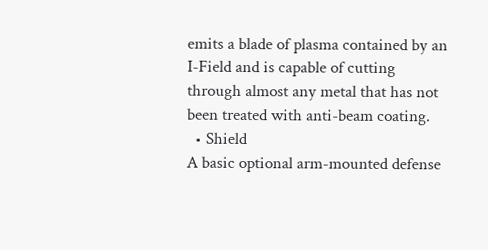emits a blade of plasma contained by an I-Field and is capable of cutting through almost any metal that has not been treated with anti-beam coating.
  • Shield
A basic optional arm-mounted defense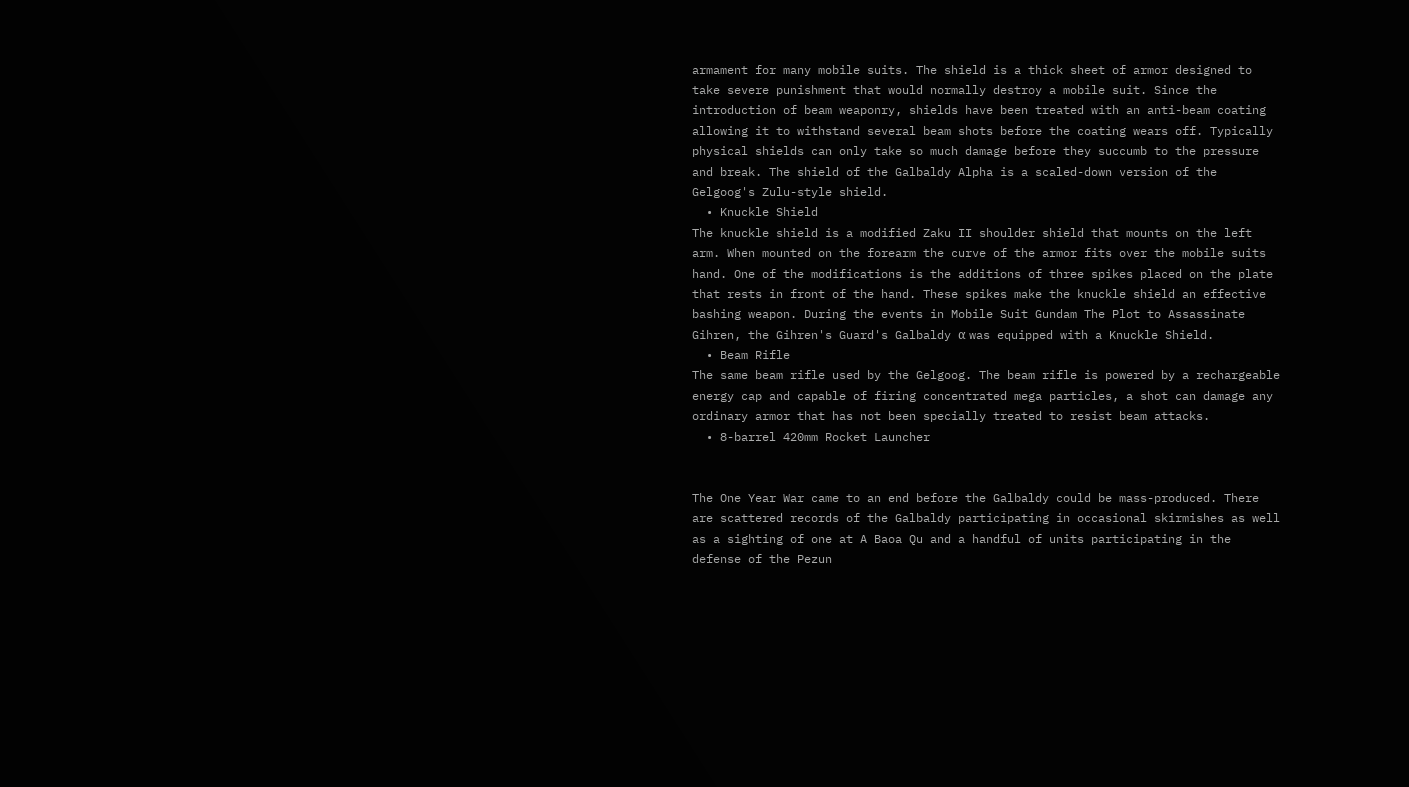armament for many mobile suits. The shield is a thick sheet of armor designed to take severe punishment that would normally destroy a mobile suit. Since the introduction of beam weaponry, shields have been treated with an anti-beam coating allowing it to withstand several beam shots before the coating wears off. Typically physical shields can only take so much damage before they succumb to the pressure and break. The shield of the Galbaldy Alpha is a scaled-down version of the Gelgoog's Zulu-style shield.
  • Knuckle Shield
The knuckle shield is a modified Zaku II shoulder shield that mounts on the left arm. When mounted on the forearm the curve of the armor fits over the mobile suits hand. One of the modifications is the additions of three spikes placed on the plate that rests in front of the hand. These spikes make the knuckle shield an effective bashing weapon. During the events in Mobile Suit Gundam The Plot to Assassinate Gihren, the Gihren's Guard's Galbaldy α was equipped with a Knuckle Shield.
  • Beam Rifle
The same beam rifle used by the Gelgoog. The beam rifle is powered by a rechargeable energy cap and capable of firing concentrated mega particles, a shot can damage any ordinary armor that has not been specially treated to resist beam attacks.
  • 8-barrel 420mm Rocket Launcher


The One Year War came to an end before the Galbaldy could be mass-produced. There are scattered records of the Galbaldy participating in occasional skirmishes as well as a sighting of one at A Baoa Qu and a handful of units participating in the defense of the Pezun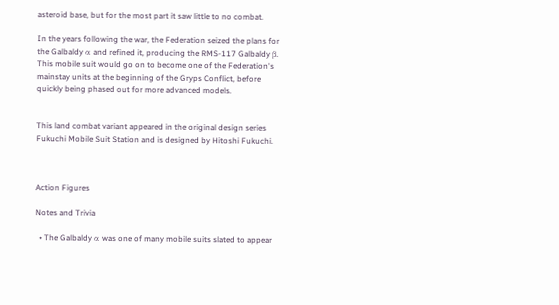asteroid base, but for the most part it saw little to no combat.

In the years following the war, the Federation seized the plans for the Galbaldy α and refined it, producing the RMS-117 Galbaldy β. This mobile suit would go on to become one of the Federation's mainstay units at the beginning of the Gryps Conflict, before quickly being phased out for more advanced models.


This land combat variant appeared in the original design series Fukuchi Mobile Suit Station and is designed by Hitoshi Fukuchi.



Action Figures

Notes and Trivia

  • The Galbaldy α was one of many mobile suits slated to appear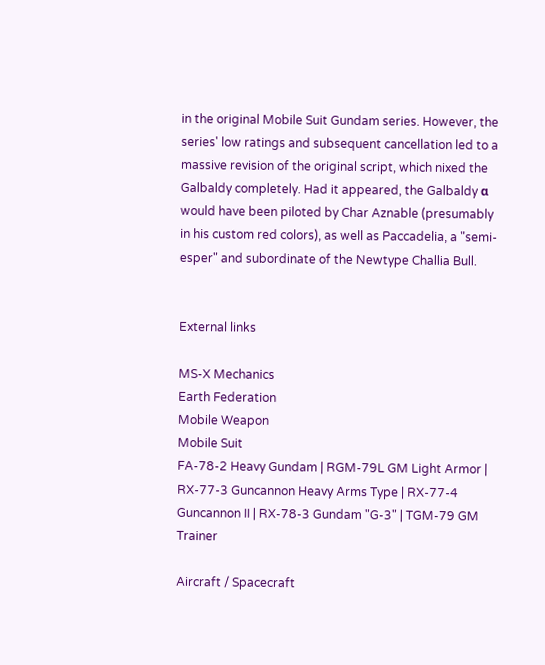in the original Mobile Suit Gundam series. However, the series' low ratings and subsequent cancellation led to a massive revision of the original script, which nixed the Galbaldy completely. Had it appeared, the Galbaldy α would have been piloted by Char Aznable (presumably in his custom red colors), as well as Paccadelia, a "semi-esper" and subordinate of the Newtype Challia Bull.


External links

MS-X Mechanics
Earth Federation
Mobile Weapon
Mobile Suit
FA-78-2 Heavy Gundam | RGM-79L GM Light Armor | RX-77-3 Guncannon Heavy Arms Type | RX-77-4 Guncannon II | RX-78-3 Gundam "G-3" | TGM-79 GM Trainer

Aircraft / Spacecraft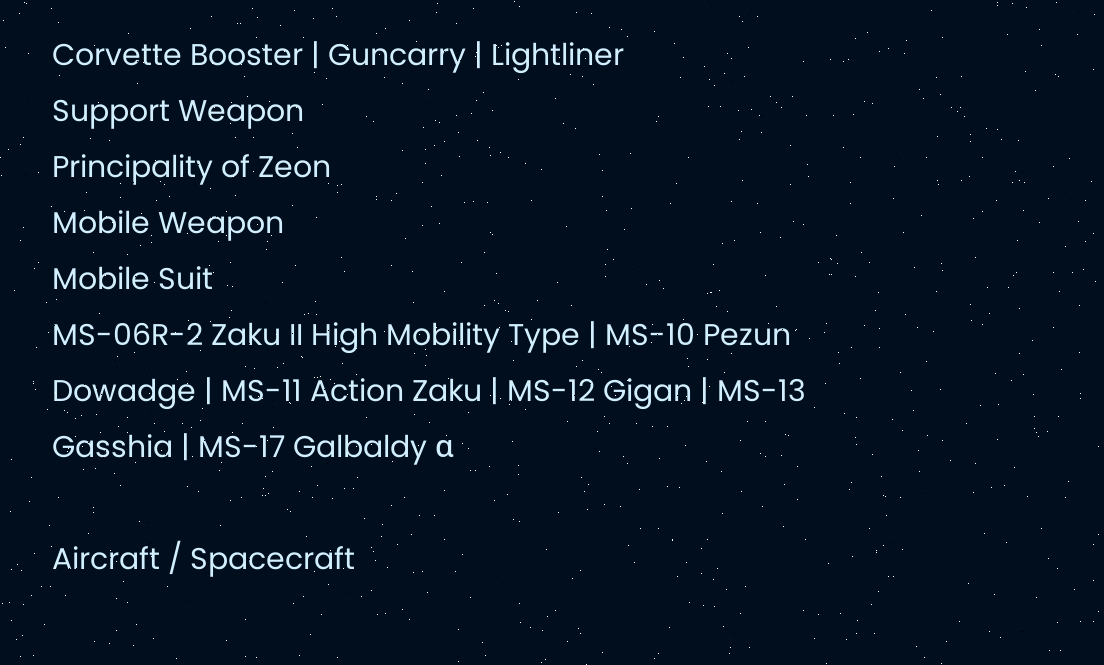Corvette Booster | Guncarry | Lightliner
Support Weapon
Principality of Zeon
Mobile Weapon
Mobile Suit
MS-06R-2 Zaku II High Mobility Type | MS-10 Pezun Dowadge | MS-11 Action Zaku | MS-12 Gigan | MS-13 Gasshia | MS-17 Galbaldy α

Aircraft / Spacecraft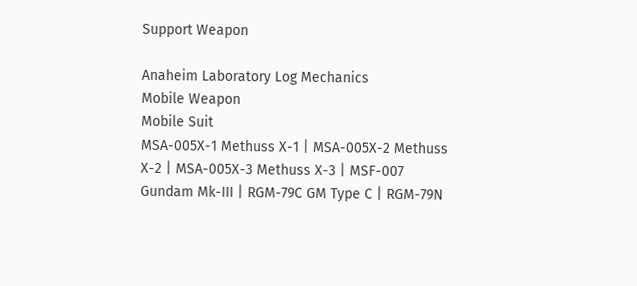Support Weapon

Anaheim Laboratory Log Mechanics
Mobile Weapon
Mobile Suit
MSA-005X-1 Methuss X-1 | MSA-005X-2 Methuss X-2 | MSA-005X-3 Methuss X-3 | MSF-007 Gundam Mk-III | RGM-79C GM Type C | RGM-79N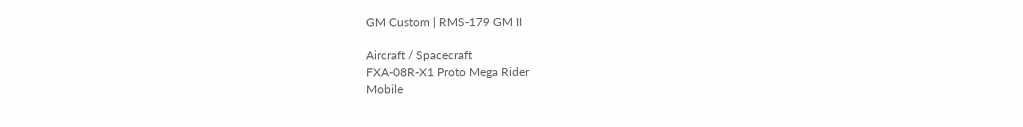GM Custom | RMS-179 GM II

Aircraft / Spacecraft
FXA-08R-X1 Proto Mega Rider
Mobile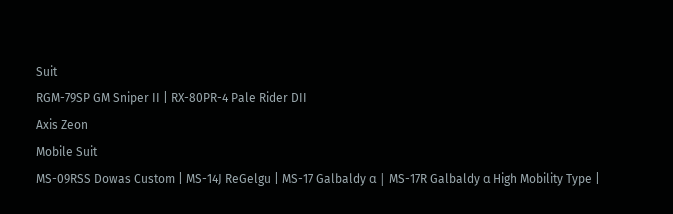Suit
RGM-79SP GM Sniper II | RX-80PR-4 Pale Rider DII
Axis Zeon
Mobile Suit
MS-09RSS Dowas Custom | MS-14J ReGelgu | MS-17 Galbaldy α | MS-17R Galbaldy α High Mobility Type |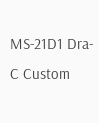MS-21D1 Dra-C Custom